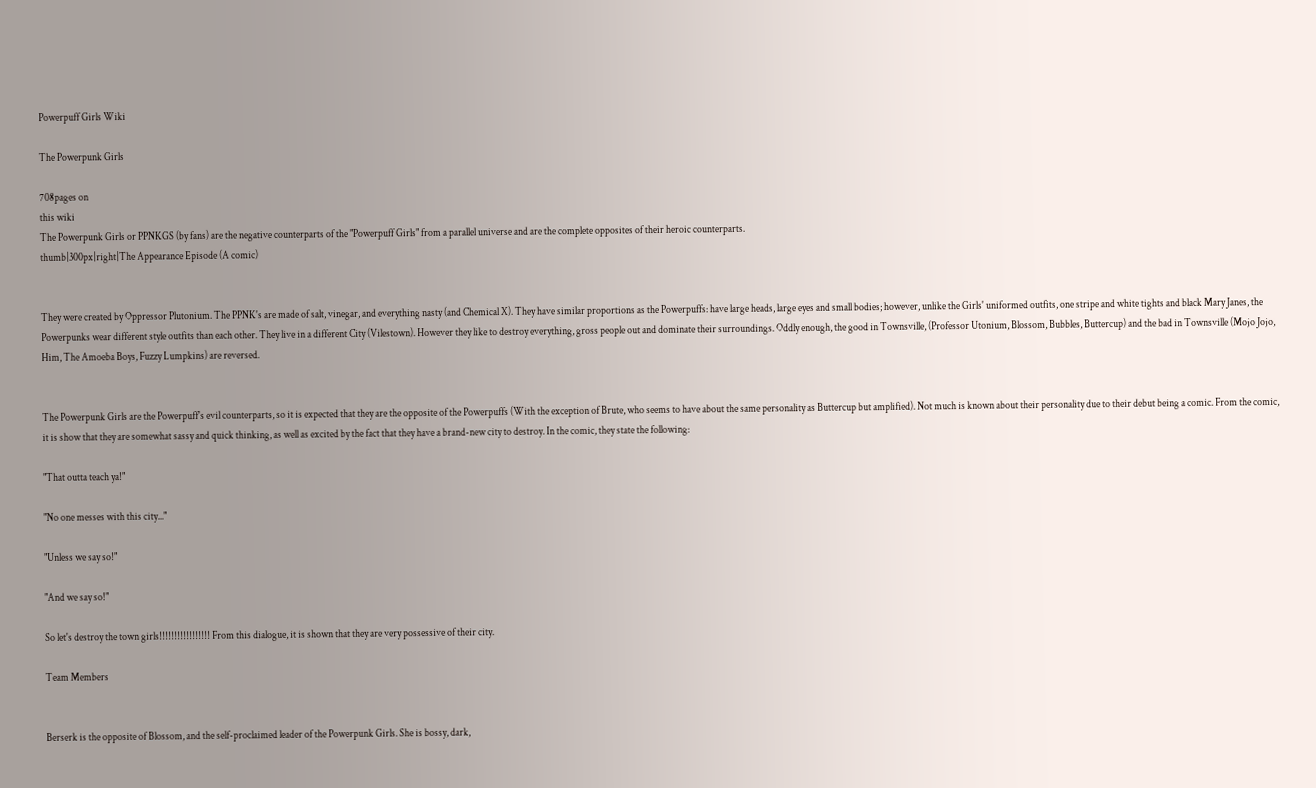Powerpuff Girls Wiki

The Powerpunk Girls

708pages on
this wiki
The Powerpunk Girls or PPNKGS (by fans) are the negative counterparts of the "Powerpuff Girls" from a parallel universe and are the complete opposites of their heroic counterparts.
thumb|300px|right|The Appearance Episode (A comic)


They were created by Oppressor Plutonium. The PPNK's are made of salt, vinegar, and everything nasty (and Chemical X). They have similar proportions as the Powerpuffs: have large heads, large eyes and small bodies; however, unlike the Girls' uniformed outfits, one stripe and white tights and black Mary Janes, the Powerpunks wear different style outfits than each other. They live in a different City (Vilestown). However they like to destroy everything, gross people out and dominate their surroundings. Oddly enough, the good in Townsville, (Professor Utonium, Blossom, Bubbles, Buttercup) and the bad in Townsville (Mojo Jojo, Him, The Amoeba Boys, Fuzzy Lumpkins) are reversed.


The Powerpunk Girls are the Powerpuff's evil counterparts, so it is expected that they are the opposite of the Powerpuffs (With the exception of Brute, who seems to have about the same personality as Buttercup but amplified). Not much is known about their personality due to their debut being a comic. From the comic, it is show that they are somewhat sassy and quick thinking, as well as excited by the fact that they have a brand-new city to destroy. In the comic, they state the following:

"That outta teach ya!"

"No one messes with this city..."

"Unless we say so!"

"And we say so!"

So let's destroy the town girls!!!!!!!!!!!!!!!!! From this dialogue, it is shown that they are very possessive of their city.

Team Members


Berserk is the opposite of Blossom, and the self-proclaimed leader of the Powerpunk Girls. She is bossy, dark,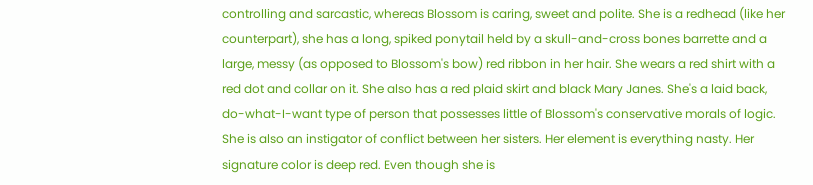controlling and sarcastic, whereas Blossom is caring, sweet and polite. She is a redhead (like her counterpart), she has a long, spiked ponytail held by a skull-and-cross bones barrette and a large, messy (as opposed to Blossom's bow) red ribbon in her hair. She wears a red shirt with a red dot and collar on it. She also has a red plaid skirt and black Mary Janes. She's a laid back, do-what-I-want type of person that possesses little of Blossom's conservative morals of logic. She is also an instigator of conflict between her sisters. Her element is everything nasty. Her signature color is deep red. Even though she is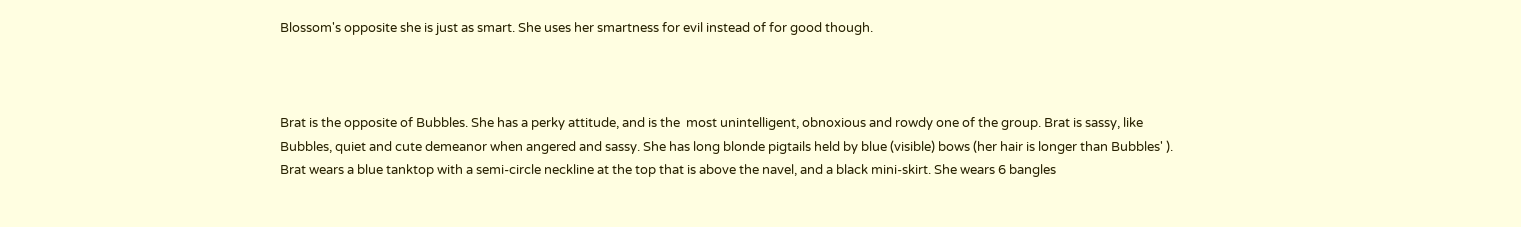Blossom's opposite she is just as smart. She uses her smartness for evil instead of for good though.



Brat is the opposite of Bubbles. She has a perky attitude, and is the  most unintelligent, obnoxious and rowdy one of the group. Brat is sassy, like Bubbles, quiet and cute demeanor when angered and sassy. She has long blonde pigtails held by blue (visible) bows (her hair is longer than Bubbles' ). Brat wears a blue tanktop with a semi-circle neckline at the top that is above the navel, and a black mini-skirt. She wears 6 bangles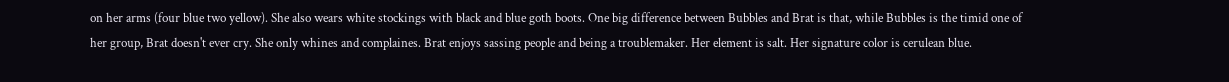on her arms (four blue two yellow). She also wears white stockings with black and blue goth boots. One big difference between Bubbles and Brat is that, while Bubbles is the timid one of her group, Brat doesn't ever cry. She only whines and complaines. Brat enjoys sassing people and being a troublemaker. Her element is salt. Her signature color is cerulean blue.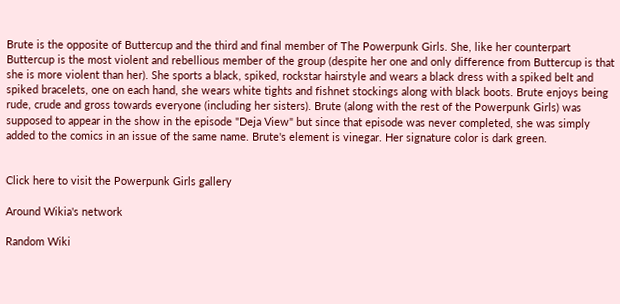Brute is the opposite of Buttercup and the third and final member of The Powerpunk Girls. She, like her counterpart Buttercup is the most violent and rebellious member of the group (despite her one and only difference from Buttercup is that she is more violent than her). She sports a black, spiked, rockstar hairstyle and wears a black dress with a spiked belt and spiked bracelets, one on each hand, she wears white tights and fishnet stockings along with black boots. Brute enjoys being rude, crude and gross towards everyone (including her sisters). Brute (along with the rest of the Powerpunk Girls) was supposed to appear in the show in the episode "Deja View" but since that episode was never completed, she was simply added to the comics in an issue of the same name. Brute's element is vinegar. Her signature color is dark green.


Click here to visit the Powerpunk Girls gallery

Around Wikia's network

Random Wiki